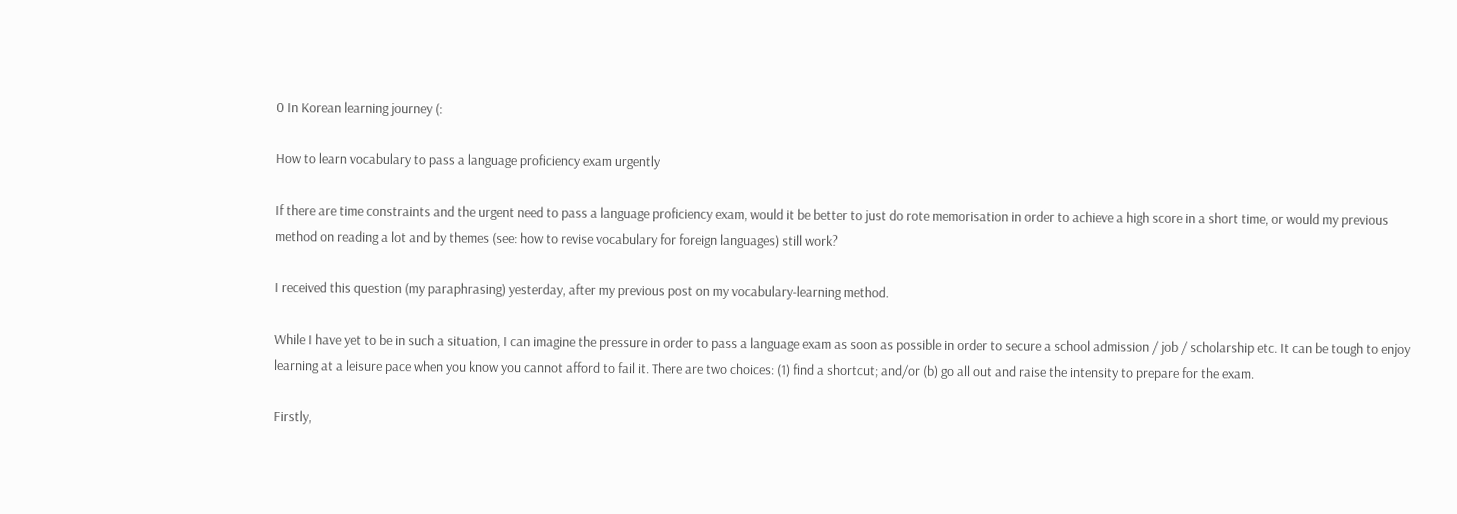0 In Korean learning journey (:

How to learn vocabulary to pass a language proficiency exam urgently

If there are time constraints and the urgent need to pass a language proficiency exam, would it be better to just do rote memorisation in order to achieve a high score in a short time, or would my previous method on reading a lot and by themes (see: how to revise vocabulary for foreign languages) still work?

I received this question (my paraphrasing) yesterday, after my previous post on my vocabulary-learning method.

While I have yet to be in such a situation, I can imagine the pressure in order to pass a language exam as soon as possible in order to secure a school admission / job / scholarship etc. It can be tough to enjoy learning at a leisure pace when you know you cannot afford to fail it. There are two choices: (1) find a shortcut; and/or (b) go all out and raise the intensity to prepare for the exam.

Firstly,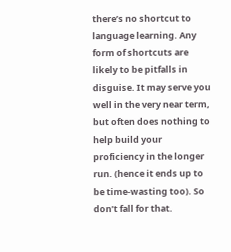there’s no shortcut to language learning. Any form of shortcuts are likely to be pitfalls in disguise. It may serve you well in the very near term, but often does nothing to help build your proficiency in the longer run. (hence it ends up to be time-wasting too). So don’t fall for that.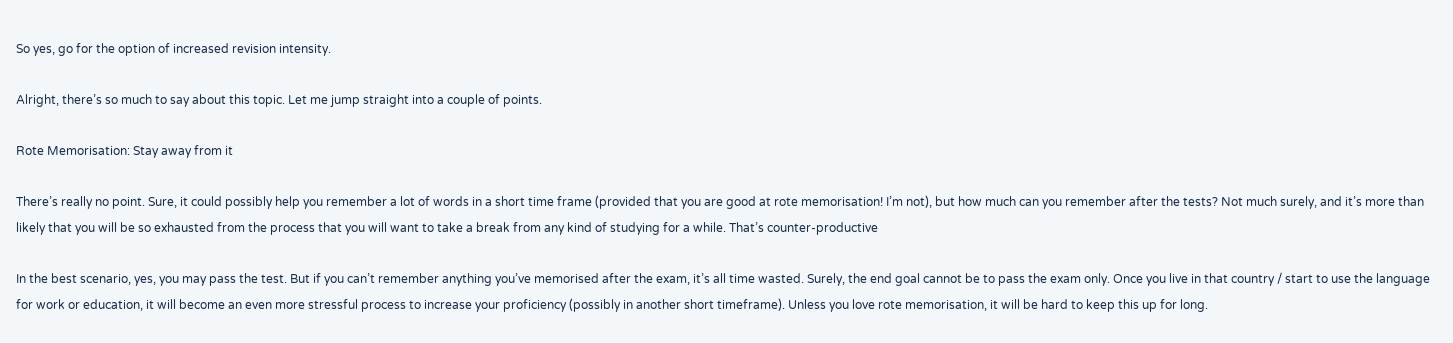So yes, go for the option of increased revision intensity.

Alright, there’s so much to say about this topic. Let me jump straight into a couple of points.

Rote Memorisation: Stay away from it

There’s really no point. Sure, it could possibly help you remember a lot of words in a short time frame (provided that you are good at rote memorisation! I’m not), but how much can you remember after the tests? Not much surely, and it’s more than likely that you will be so exhausted from the process that you will want to take a break from any kind of studying for a while. That’s counter-productive

In the best scenario, yes, you may pass the test. But if you can’t remember anything you’ve memorised after the exam, it’s all time wasted. Surely, the end goal cannot be to pass the exam only. Once you live in that country / start to use the language for work or education, it will become an even more stressful process to increase your proficiency (possibly in another short timeframe). Unless you love rote memorisation, it will be hard to keep this up for long.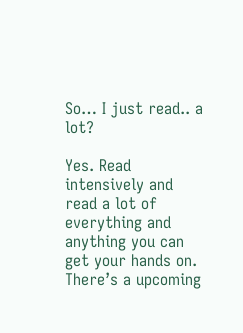So… I just read.. a lot?

Yes. Read intensively and read a lot of everything and anything you can get your hands on. There’s a upcoming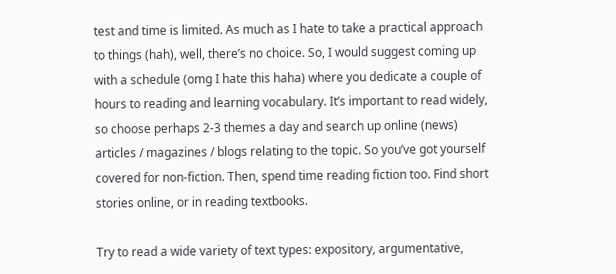test and time is limited. As much as I hate to take a practical approach to things (hah), well, there’s no choice. So, I would suggest coming up with a schedule (omg I hate this haha) where you dedicate a couple of hours to reading and learning vocabulary. It’s important to read widely, so choose perhaps 2-3 themes a day and search up online (news) articles / magazines / blogs relating to the topic. So you’ve got yourself covered for non-fiction. Then, spend time reading fiction too. Find short stories online, or in reading textbooks.

Try to read a wide variety of text types: expository, argumentative,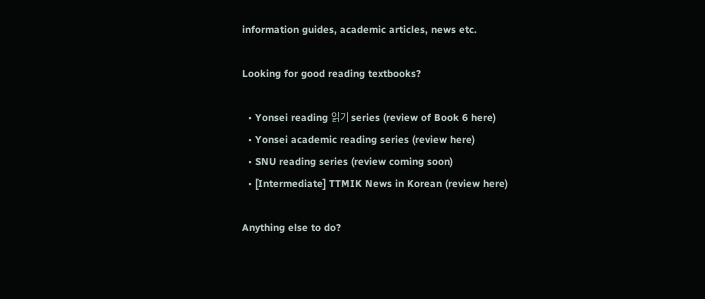information guides, academic articles, news etc.

Looking for good reading textbooks?

  • Yonsei reading 읽기 series (review of Book 6 here)
  • Yonsei academic reading series (review here)
  • SNU reading series (review coming soon)
  • [Intermediate] TTMIK News in Korean (review here)

Anything else to do?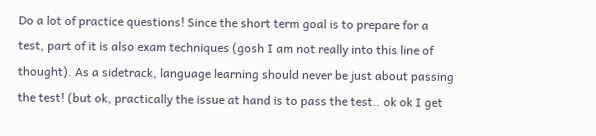Do a lot of practice questions! Since the short term goal is to prepare for a test, part of it is also exam techniques (gosh I am not really into this line of thought). As a sidetrack, language learning should never be just about passing the test! (but ok, practically the issue at hand is to pass the test.. ok ok I get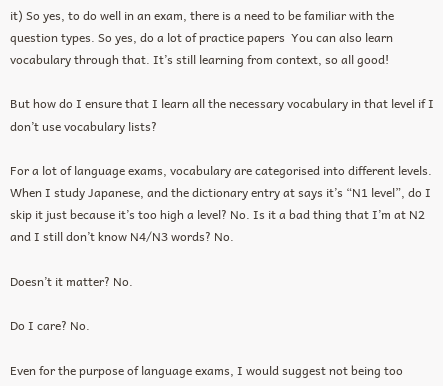it) So yes, to do well in an exam, there is a need to be familiar with the question types. So yes, do a lot of practice papers  You can also learn vocabulary through that. It’s still learning from context, so all good!

But how do I ensure that I learn all the necessary vocabulary in that level if I don’t use vocabulary lists?

For a lot of language exams, vocabulary are categorised into different levels. When I study Japanese, and the dictionary entry at says it’s “N1 level”, do I skip it just because it’s too high a level? No. Is it a bad thing that I’m at N2 and I still don’t know N4/N3 words? No.

Doesn’t it matter? No.

Do I care? No.

Even for the purpose of language exams, I would suggest not being too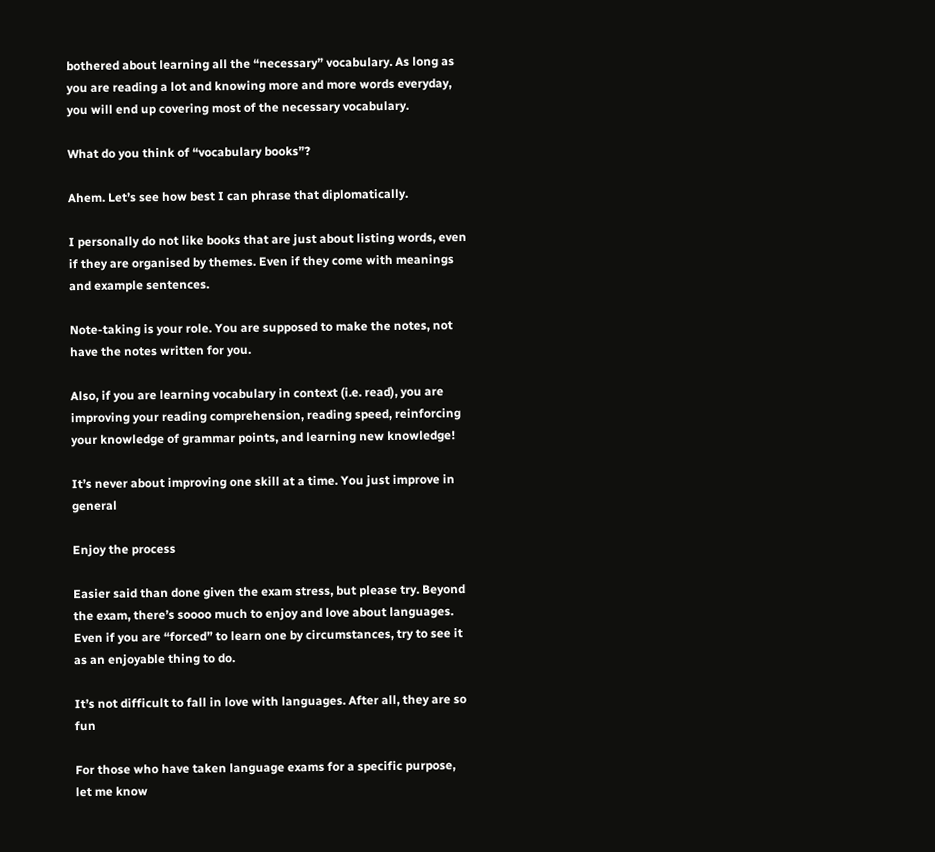bothered about learning all the “necessary” vocabulary. As long as you are reading a lot and knowing more and more words everyday, you will end up covering most of the necessary vocabulary.

What do you think of “vocabulary books”?

Ahem. Let’s see how best I can phrase that diplomatically.

I personally do not like books that are just about listing words, even if they are organised by themes. Even if they come with meanings and example sentences.

Note-taking is your role. You are supposed to make the notes, not have the notes written for you.

Also, if you are learning vocabulary in context (i.e. read), you are improving your reading comprehension, reading speed, reinforcing your knowledge of grammar points, and learning new knowledge!

It’s never about improving one skill at a time. You just improve in general

Enjoy the process

Easier said than done given the exam stress, but please try. Beyond the exam, there’s soooo much to enjoy and love about languages. Even if you are “forced” to learn one by circumstances, try to see it as an enjoyable thing to do.

It’s not difficult to fall in love with languages. After all, they are so fun

For those who have taken language exams for a specific purpose, let me know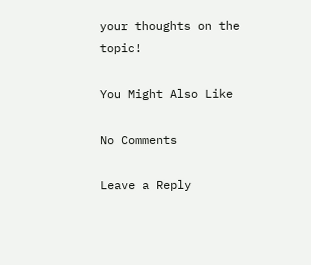your thoughts on the topic!

You Might Also Like

No Comments

Leave a Reply